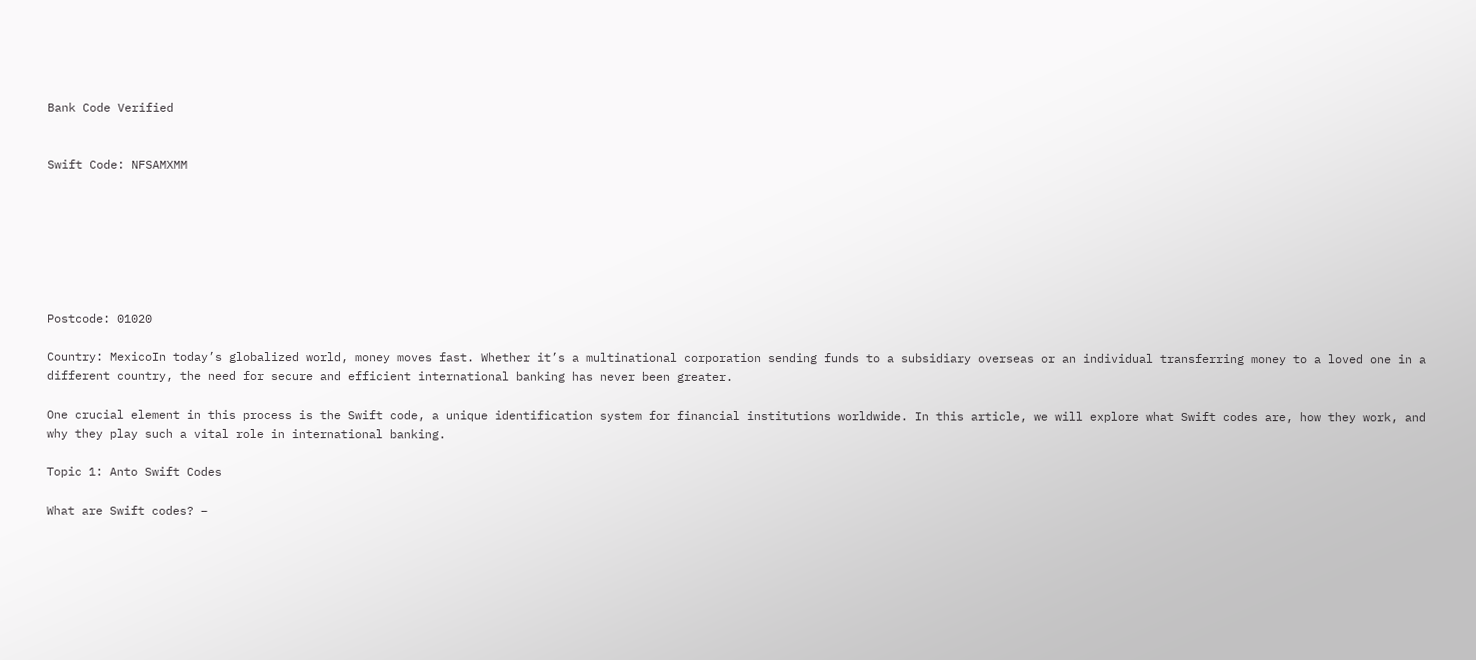Bank Code Verified


Swift Code: NFSAMXMM







Postcode: 01020

Country: MexicoIn today’s globalized world, money moves fast. Whether it’s a multinational corporation sending funds to a subsidiary overseas or an individual transferring money to a loved one in a different country, the need for secure and efficient international banking has never been greater.

One crucial element in this process is the Swift code, a unique identification system for financial institutions worldwide. In this article, we will explore what Swift codes are, how they work, and why they play such a vital role in international banking.

Topic 1: Anto Swift Codes

What are Swift codes? –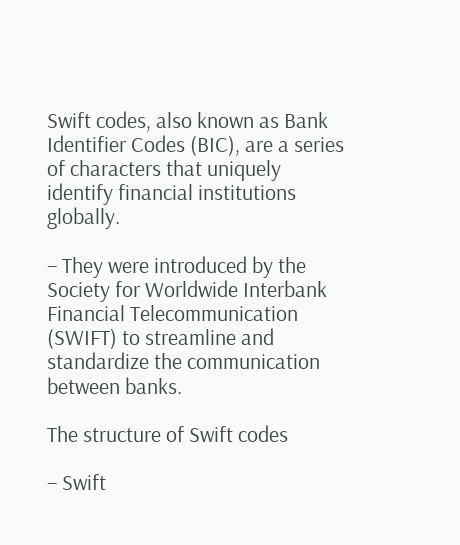Swift codes, also known as Bank Identifier Codes (BIC), are a series of characters that uniquely identify financial institutions globally.

– They were introduced by the Society for Worldwide Interbank Financial Telecommunication (SWIFT) to streamline and standardize the communication between banks.

The structure of Swift codes

– Swift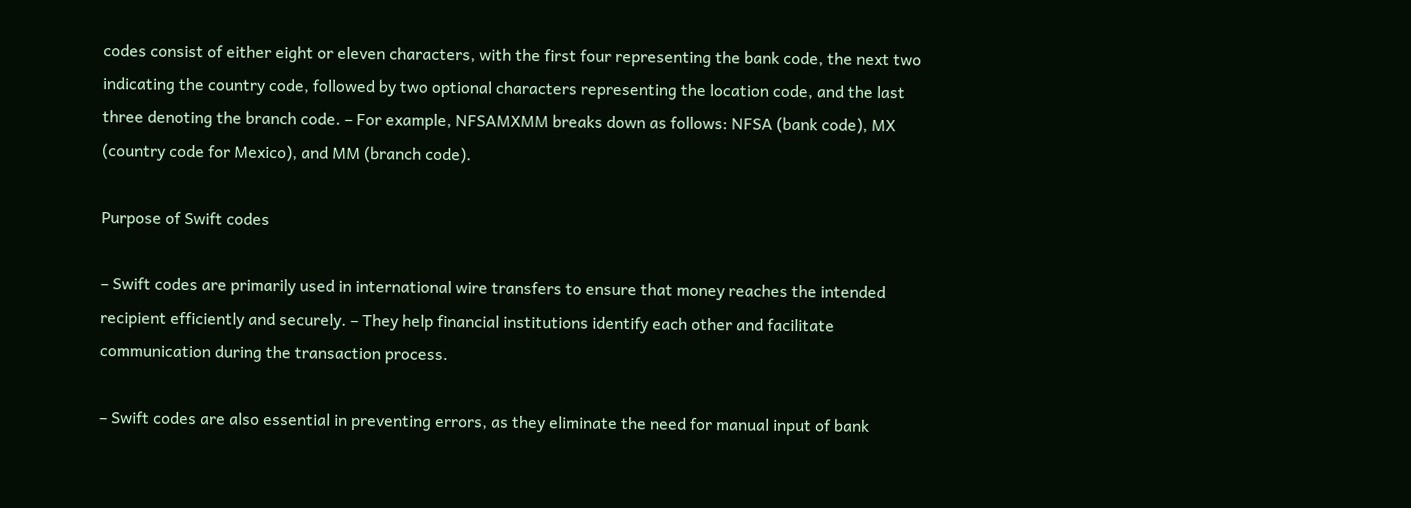codes consist of either eight or eleven characters, with the first four representing the bank code, the next two indicating the country code, followed by two optional characters representing the location code, and the last three denoting the branch code. – For example, NFSAMXMM breaks down as follows: NFSA (bank code), MX (country code for Mexico), and MM (branch code).

Purpose of Swift codes

– Swift codes are primarily used in international wire transfers to ensure that money reaches the intended recipient efficiently and securely. – They help financial institutions identify each other and facilitate communication during the transaction process.

– Swift codes are also essential in preventing errors, as they eliminate the need for manual input of bank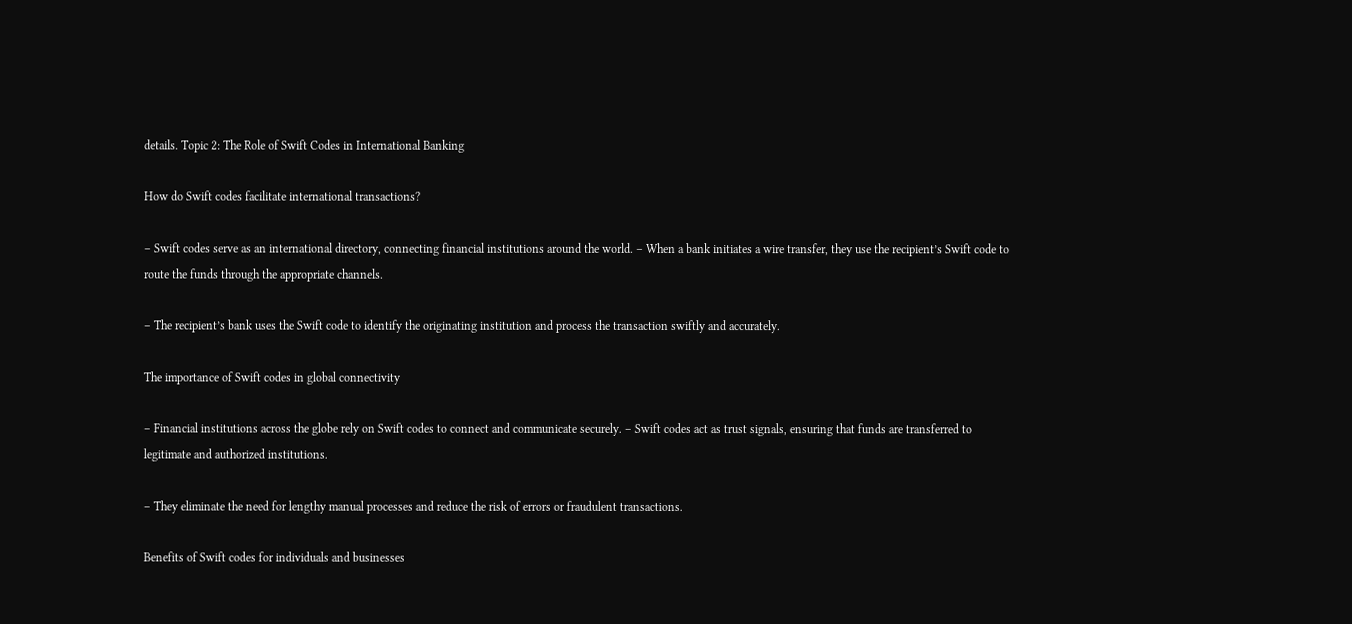details. Topic 2: The Role of Swift Codes in International Banking

How do Swift codes facilitate international transactions?

– Swift codes serve as an international directory, connecting financial institutions around the world. – When a bank initiates a wire transfer, they use the recipient’s Swift code to route the funds through the appropriate channels.

– The recipient’s bank uses the Swift code to identify the originating institution and process the transaction swiftly and accurately.

The importance of Swift codes in global connectivity

– Financial institutions across the globe rely on Swift codes to connect and communicate securely. – Swift codes act as trust signals, ensuring that funds are transferred to legitimate and authorized institutions.

– They eliminate the need for lengthy manual processes and reduce the risk of errors or fraudulent transactions.

Benefits of Swift codes for individuals and businesses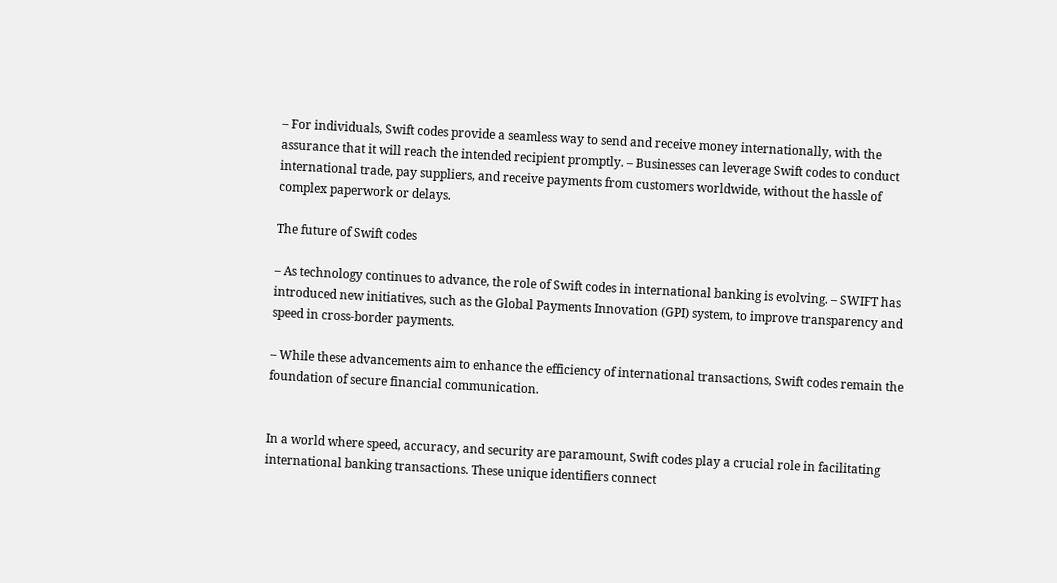– For individuals, Swift codes provide a seamless way to send and receive money internationally, with the assurance that it will reach the intended recipient promptly. – Businesses can leverage Swift codes to conduct international trade, pay suppliers, and receive payments from customers worldwide, without the hassle of complex paperwork or delays.

The future of Swift codes

– As technology continues to advance, the role of Swift codes in international banking is evolving. – SWIFT has introduced new initiatives, such as the Global Payments Innovation (GPI) system, to improve transparency and speed in cross-border payments.

– While these advancements aim to enhance the efficiency of international transactions, Swift codes remain the foundation of secure financial communication.


In a world where speed, accuracy, and security are paramount, Swift codes play a crucial role in facilitating international banking transactions. These unique identifiers connect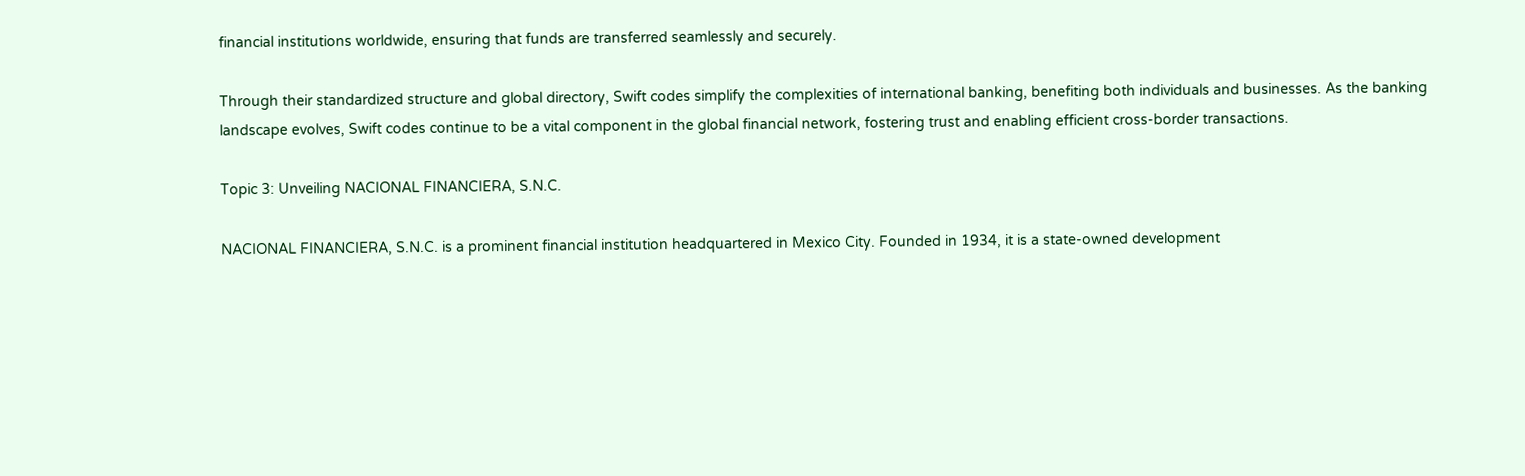financial institutions worldwide, ensuring that funds are transferred seamlessly and securely.

Through their standardized structure and global directory, Swift codes simplify the complexities of international banking, benefiting both individuals and businesses. As the banking landscape evolves, Swift codes continue to be a vital component in the global financial network, fostering trust and enabling efficient cross-border transactions.

Topic 3: Unveiling NACIONAL FINANCIERA, S.N.C.

NACIONAL FINANCIERA, S.N.C. is a prominent financial institution headquartered in Mexico City. Founded in 1934, it is a state-owned development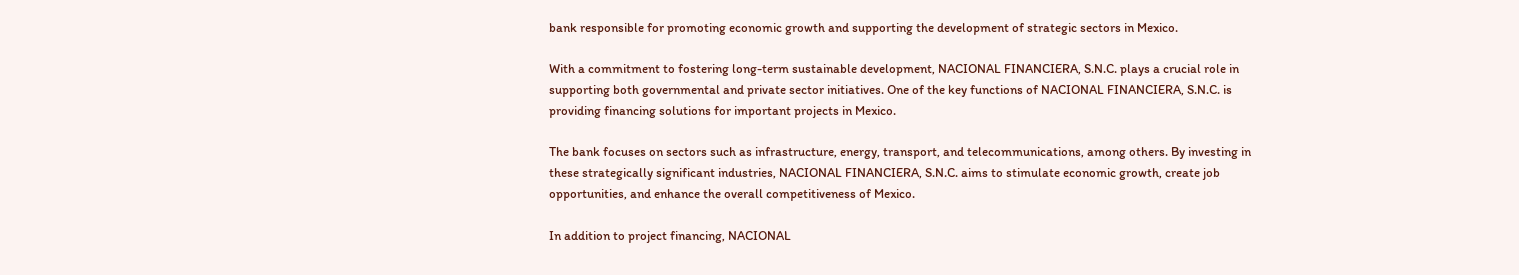bank responsible for promoting economic growth and supporting the development of strategic sectors in Mexico.

With a commitment to fostering long-term sustainable development, NACIONAL FINANCIERA, S.N.C. plays a crucial role in supporting both governmental and private sector initiatives. One of the key functions of NACIONAL FINANCIERA, S.N.C. is providing financing solutions for important projects in Mexico.

The bank focuses on sectors such as infrastructure, energy, transport, and telecommunications, among others. By investing in these strategically significant industries, NACIONAL FINANCIERA, S.N.C. aims to stimulate economic growth, create job opportunities, and enhance the overall competitiveness of Mexico.

In addition to project financing, NACIONAL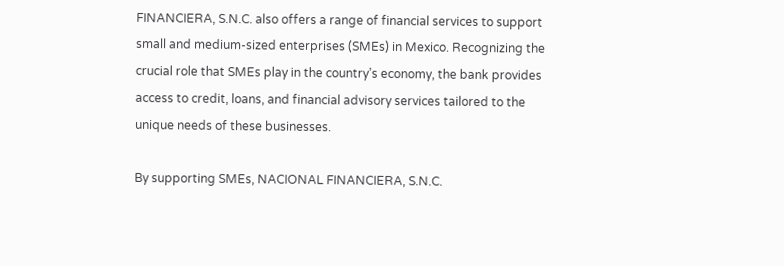FINANCIERA, S.N.C. also offers a range of financial services to support small and medium-sized enterprises (SMEs) in Mexico. Recognizing the crucial role that SMEs play in the country’s economy, the bank provides access to credit, loans, and financial advisory services tailored to the unique needs of these businesses.

By supporting SMEs, NACIONAL FINANCIERA, S.N.C.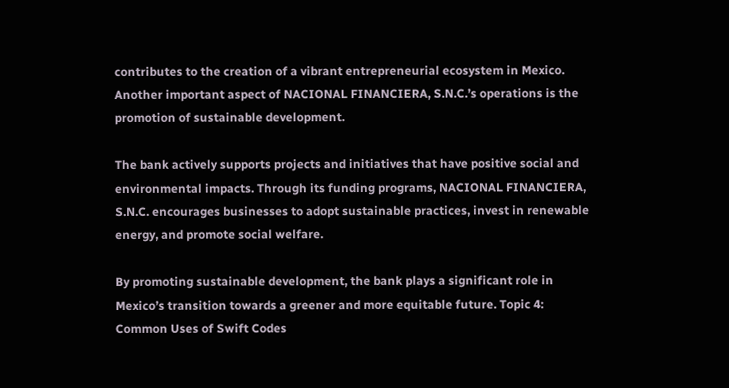contributes to the creation of a vibrant entrepreneurial ecosystem in Mexico. Another important aspect of NACIONAL FINANCIERA, S.N.C.’s operations is the promotion of sustainable development.

The bank actively supports projects and initiatives that have positive social and environmental impacts. Through its funding programs, NACIONAL FINANCIERA, S.N.C. encourages businesses to adopt sustainable practices, invest in renewable energy, and promote social welfare.

By promoting sustainable development, the bank plays a significant role in Mexico’s transition towards a greener and more equitable future. Topic 4: Common Uses of Swift Codes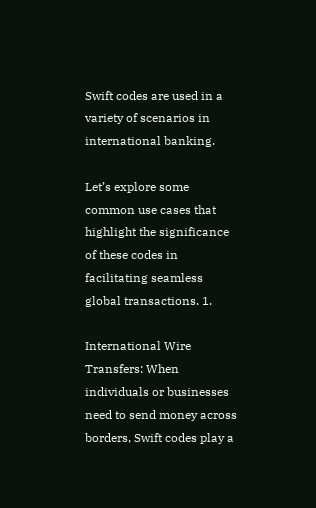Swift codes are used in a variety of scenarios in international banking.

Let’s explore some common use cases that highlight the significance of these codes in facilitating seamless global transactions. 1.

International Wire Transfers: When individuals or businesses need to send money across borders, Swift codes play a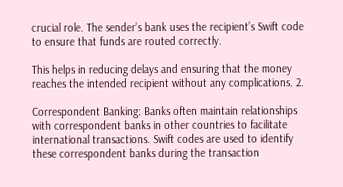crucial role. The sender’s bank uses the recipient’s Swift code to ensure that funds are routed correctly.

This helps in reducing delays and ensuring that the money reaches the intended recipient without any complications. 2.

Correspondent Banking: Banks often maintain relationships with correspondent banks in other countries to facilitate international transactions. Swift codes are used to identify these correspondent banks during the transaction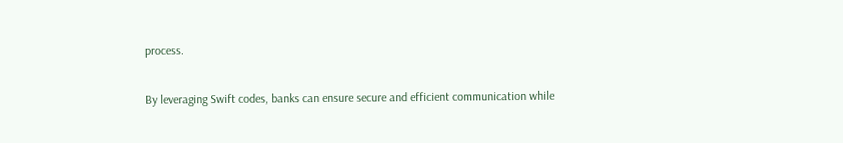process.

By leveraging Swift codes, banks can ensure secure and efficient communication while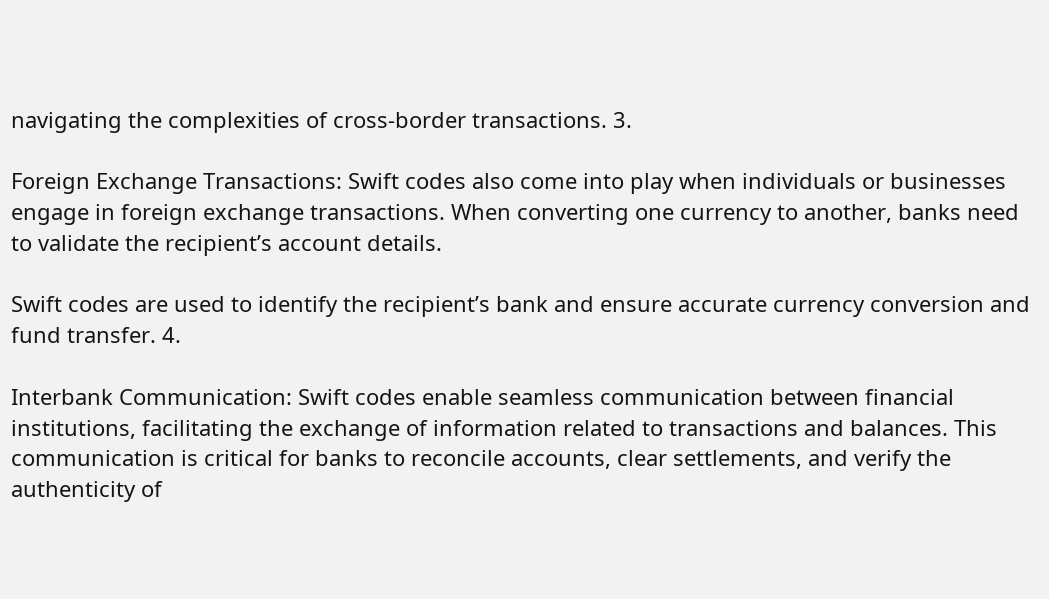navigating the complexities of cross-border transactions. 3.

Foreign Exchange Transactions: Swift codes also come into play when individuals or businesses engage in foreign exchange transactions. When converting one currency to another, banks need to validate the recipient’s account details.

Swift codes are used to identify the recipient’s bank and ensure accurate currency conversion and fund transfer. 4.

Interbank Communication: Swift codes enable seamless communication between financial institutions, facilitating the exchange of information related to transactions and balances. This communication is critical for banks to reconcile accounts, clear settlements, and verify the authenticity of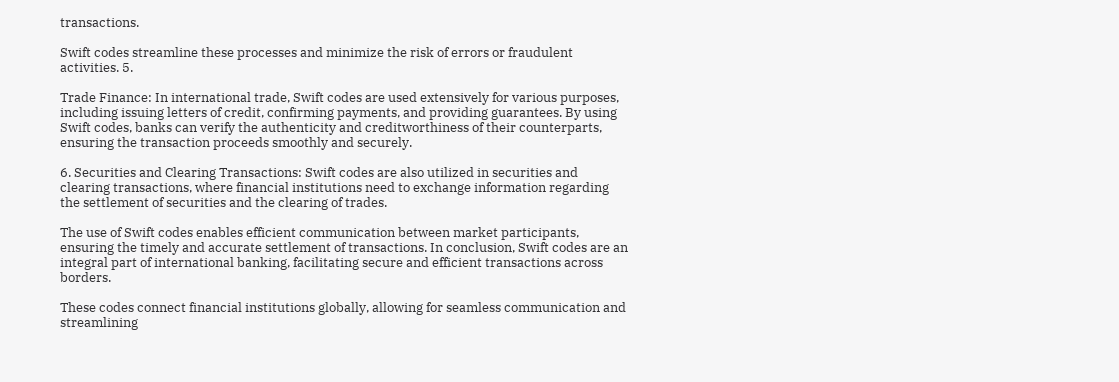transactions.

Swift codes streamline these processes and minimize the risk of errors or fraudulent activities. 5.

Trade Finance: In international trade, Swift codes are used extensively for various purposes, including issuing letters of credit, confirming payments, and providing guarantees. By using Swift codes, banks can verify the authenticity and creditworthiness of their counterparts, ensuring the transaction proceeds smoothly and securely.

6. Securities and Clearing Transactions: Swift codes are also utilized in securities and clearing transactions, where financial institutions need to exchange information regarding the settlement of securities and the clearing of trades.

The use of Swift codes enables efficient communication between market participants, ensuring the timely and accurate settlement of transactions. In conclusion, Swift codes are an integral part of international banking, facilitating secure and efficient transactions across borders.

These codes connect financial institutions globally, allowing for seamless communication and streamlining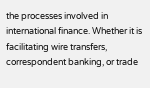the processes involved in international finance. Whether it is facilitating wire transfers, correspondent banking, or trade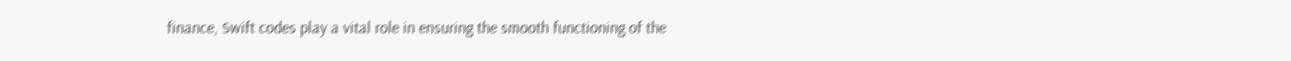finance, Swift codes play a vital role in ensuring the smooth functioning of the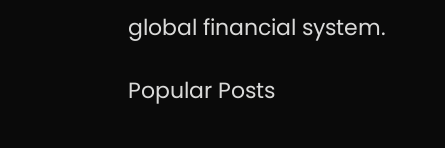global financial system.

Popular Posts